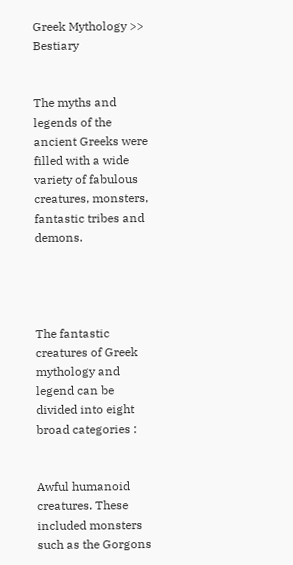Greek Mythology >> Bestiary


The myths and legends of the ancient Greeks were filled with a wide variety of fabulous creatures, monsters, fantastic tribes and demons.




The fantastic creatures of Greek mythology and legend can be divided into eight broad categories :


Awful humanoid creatures. These included monsters such as the Gorgons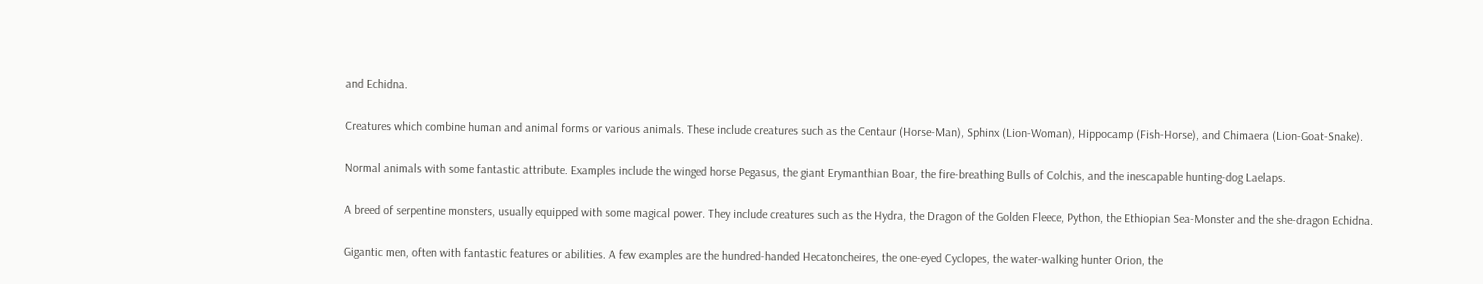and Echidna.


Creatures which combine human and animal forms or various animals. These include creatures such as the Centaur (Horse-Man), Sphinx (Lion-Woman), Hippocamp (Fish-Horse), and Chimaera (Lion-Goat-Snake).


Normal animals with some fantastic attribute. Examples include the winged horse Pegasus, the giant Erymanthian Boar, the fire-breathing Bulls of Colchis, and the inescapable hunting-dog Laelaps.


A breed of serpentine monsters, usually equipped with some magical power. They include creatures such as the Hydra, the Dragon of the Golden Fleece, Python, the Ethiopian Sea-Monster and the she-dragon Echidna.


Gigantic men, often with fantastic features or abilities. A few examples are the hundred-handed Hecatoncheires, the one-eyed Cyclopes, the water-walking hunter Orion, the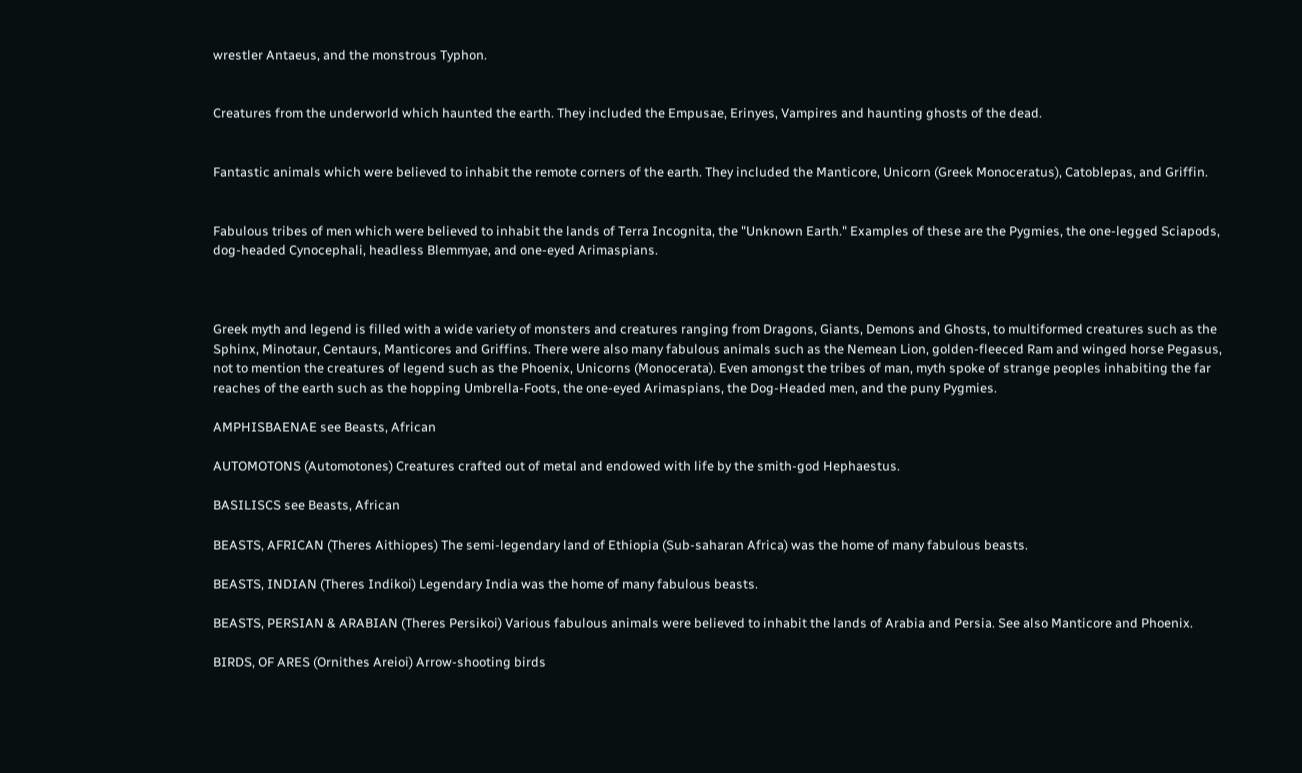wrestler Antaeus, and the monstrous Typhon.


Creatures from the underworld which haunted the earth. They included the Empusae, Erinyes, Vampires and haunting ghosts of the dead.


Fantastic animals which were believed to inhabit the remote corners of the earth. They included the Manticore, Unicorn (Greek Monoceratus), Catoblepas, and Griffin.


Fabulous tribes of men which were believed to inhabit the lands of Terra Incognita, the "Unknown Earth." Examples of these are the Pygmies, the one-legged Sciapods, dog-headed Cynocephali, headless Blemmyae, and one-eyed Arimaspians.



Greek myth and legend is filled with a wide variety of monsters and creatures ranging from Dragons, Giants, Demons and Ghosts, to multiformed creatures such as the Sphinx, Minotaur, Centaurs, Manticores and Griffins. There were also many fabulous animals such as the Nemean Lion, golden-fleeced Ram and winged horse Pegasus, not to mention the creatures of legend such as the Phoenix, Unicorns (Monocerata). Even amongst the tribes of man, myth spoke of strange peoples inhabiting the far reaches of the earth such as the hopping Umbrella-Foots, the one-eyed Arimaspians, the Dog-Headed men, and the puny Pygmies.

AMPHISBAENAE see Beasts, African

AUTOMOTONS (Automotones) Creatures crafted out of metal and endowed with life by the smith-god Hephaestus.

BASILISCS see Beasts, African

BEASTS, AFRICAN (Theres Aithiopes) The semi-legendary land of Ethiopia (Sub-saharan Africa) was the home of many fabulous beasts.

BEASTS, INDIAN (Theres Indikoi) Legendary India was the home of many fabulous beasts.

BEASTS, PERSIAN & ARABIAN (Theres Persikoi) Various fabulous animals were believed to inhabit the lands of Arabia and Persia. See also Manticore and Phoenix.

BIRDS, OF ARES (Ornithes Areioi) Arrow-shooting birds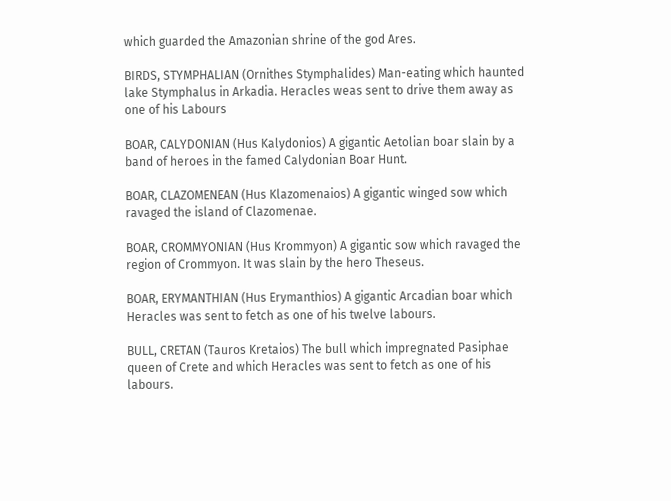which guarded the Amazonian shrine of the god Ares.

BIRDS, STYMPHALIAN (Ornithes Stymphalides) Man-eating which haunted lake Stymphalus in Arkadia. Heracles weas sent to drive them away as one of his Labours

BOAR, CALYDONIAN (Hus Kalydonios) A gigantic Aetolian boar slain by a band of heroes in the famed Calydonian Boar Hunt.

BOAR, CLAZOMENEAN (Hus Klazomenaios) A gigantic winged sow which ravaged the island of Clazomenae.

BOAR, CROMMYONIAN (Hus Krommyon) A gigantic sow which ravaged the region of Crommyon. It was slain by the hero Theseus.

BOAR, ERYMANTHIAN (Hus Erymanthios) A gigantic Arcadian boar which Heracles was sent to fetch as one of his twelve labours.

BULL, CRETAN (Tauros Kretaios) The bull which impregnated Pasiphae queen of Crete and which Heracles was sent to fetch as one of his labours.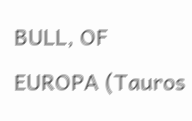BULL, OF EUROPA (Tauros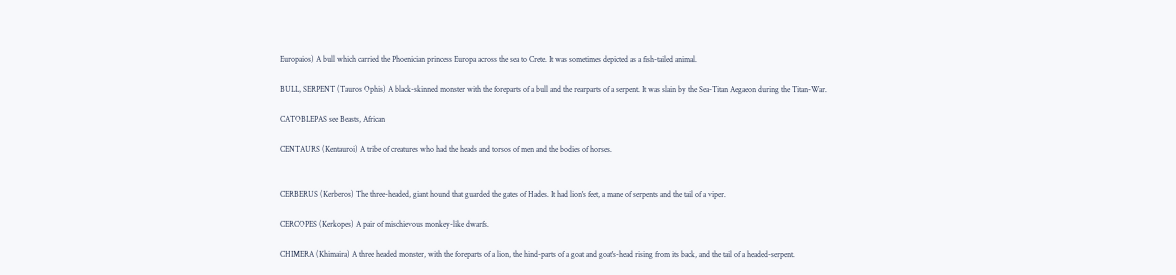Europaios) A bull which carried the Phoenician princess Europa across the sea to Crete. It was sometimes depicted as a fish-tailed animal.

BULL, SERPENT (Tauros Ophis) A black-skinned monster with the foreparts of a bull and the rearparts of a serpent. It was slain by the Sea-Titan Aegaeon during the Titan-War.

CATOBLEPAS see Beasts, African

CENTAURS (Kentauroi) A tribe of creatures who had the heads and torsos of men and the bodies of horses.


CERBERUS (Kerberos) The three-headed, giant hound that guarded the gates of Hades. It had lion's feet, a mane of serpents and the tail of a viper.

CERCOPES (Kerkopes) A pair of mischievous monkey-like dwarfs.

CHIMERA (Khimaira) A three headed monster, with the foreparts of a lion, the hind-parts of a goat and goat's-head rising from its back, and the tail of a headed-serpent.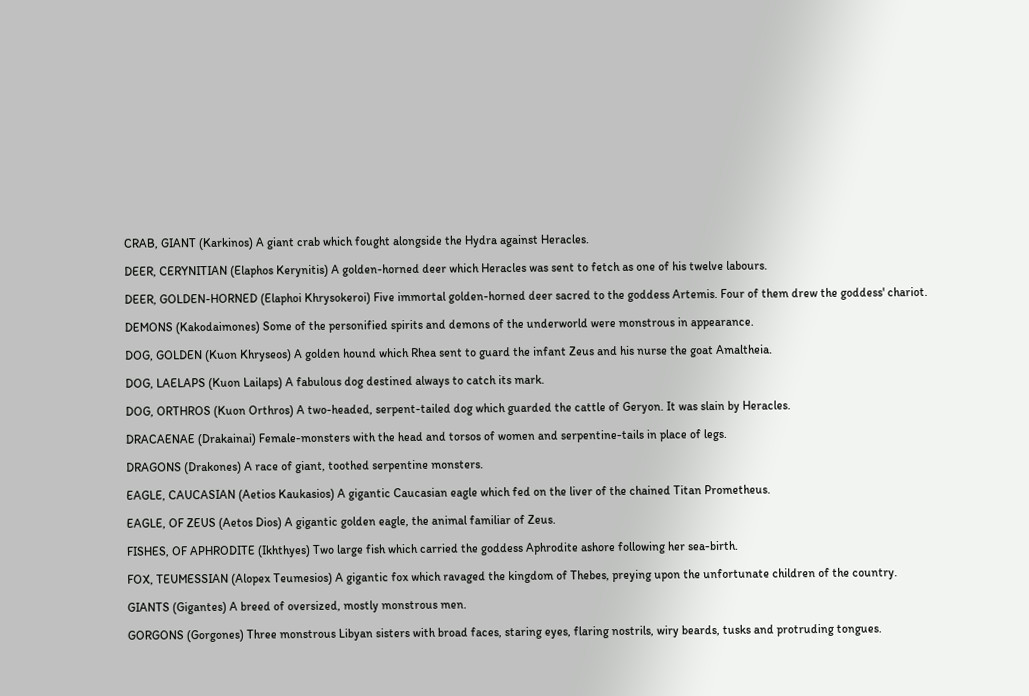CRAB, GIANT (Karkinos) A giant crab which fought alongside the Hydra against Heracles.

DEER, CERYNITIAN (Elaphos Kerynitis) A golden-horned deer which Heracles was sent to fetch as one of his twelve labours.

DEER, GOLDEN-HORNED (Elaphoi Khrysokeroi) Five immortal golden-horned deer sacred to the goddess Artemis. Four of them drew the goddess' chariot.

DEMONS (Kakodaimones) Some of the personified spirits and demons of the underworld were monstrous in appearance.

DOG, GOLDEN (Kuon Khryseos) A golden hound which Rhea sent to guard the infant Zeus and his nurse the goat Amaltheia.

DOG, LAELAPS (Kuon Lailaps) A fabulous dog destined always to catch its mark.

DOG, ORTHROS (Kuon Orthros) A two-headed, serpent-tailed dog which guarded the cattle of Geryon. It was slain by Heracles.

DRACAENAE (Drakainai) Female-monsters with the head and torsos of women and serpentine-tails in place of legs.

DRAGONS (Drakones) A race of giant, toothed serpentine monsters.

EAGLE, CAUCASIAN (Aetios Kaukasios) A gigantic Caucasian eagle which fed on the liver of the chained Titan Prometheus.

EAGLE, OF ZEUS (Aetos Dios) A gigantic golden eagle, the animal familiar of Zeus.

FISHES, OF APHRODITE (Ikhthyes) Two large fish which carried the goddess Aphrodite ashore following her sea-birth.

FOX, TEUMESSIAN (Alopex Teumesios) A gigantic fox which ravaged the kingdom of Thebes, preying upon the unfortunate children of the country.

GIANTS (Gigantes) A breed of oversized, mostly monstrous men.

GORGONS (Gorgones) Three monstrous Libyan sisters with broad faces, staring eyes, flaring nostrils, wiry beards, tusks and protruding tongues.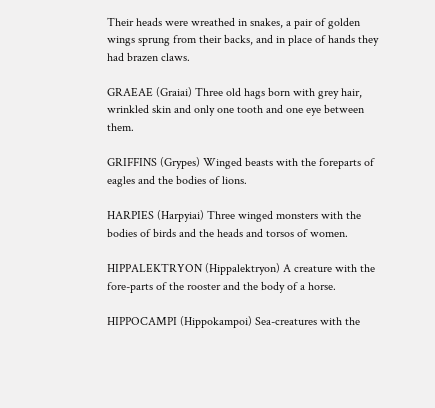Their heads were wreathed in snakes, a pair of golden wings sprung from their backs, and in place of hands they had brazen claws.

GRAEAE (Graiai) Three old hags born with grey hair, wrinkled skin and only one tooth and one eye between them.

GRIFFINS (Grypes) Winged beasts with the foreparts of eagles and the bodies of lions.

HARPIES (Harpyiai) Three winged monsters with the bodies of birds and the heads and torsos of women.

HIPPALEKTRYON (Hippalektryon) A creature with the fore-parts of the rooster and the body of a horse.

HIPPOCAMPI (Hippokampoi) Sea-creatures with the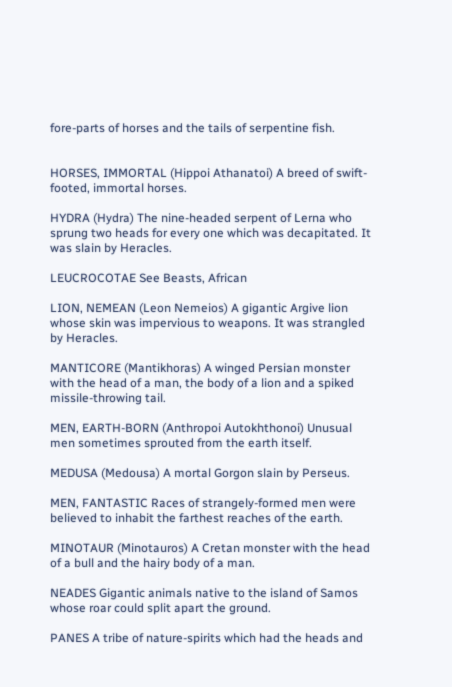fore-parts of horses and the tails of serpentine fish.


HORSES, IMMORTAL (Hippoi Athanatoi) A breed of swift-footed, immortal horses.

HYDRA (Hydra) The nine-headed serpent of Lerna who sprung two heads for every one which was decapitated. It was slain by Heracles.

LEUCROCOTAE See Beasts, African

LION, NEMEAN (Leon Nemeios) A gigantic Argive lion whose skin was impervious to weapons. It was strangled by Heracles.

MANTICORE (Mantikhoras) A winged Persian monster with the head of a man, the body of a lion and a spiked missile-throwing tail.

MEN, EARTH-BORN (Anthropoi Autokhthonoi) Unusual men sometimes sprouted from the earth itself.

MEDUSA (Medousa) A mortal Gorgon slain by Perseus.

MEN, FANTASTIC Races of strangely-formed men were believed to inhabit the farthest reaches of the earth.

MINOTAUR (Minotauros) A Cretan monster with the head of a bull and the hairy body of a man.

NEADES Gigantic animals native to the island of Samos whose roar could split apart the ground.

PANES A tribe of nature-spirits which had the heads and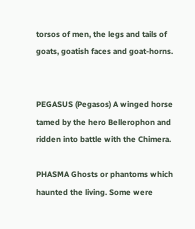torsos of men, the legs and tails of goats, goatish faces and goat-horns.


PEGASUS (Pegasos) A winged horse tamed by the hero Bellerophon and ridden into battle with the Chimera.

PHASMA Ghosts or phantoms which haunted the living. Some were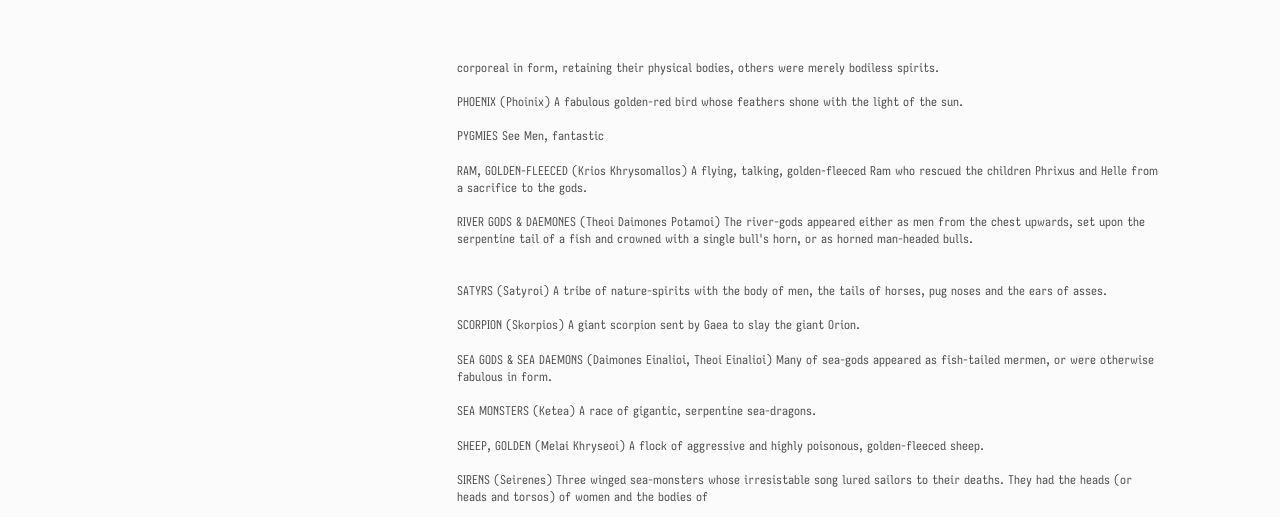corporeal in form, retaining their physical bodies, others were merely bodiless spirits.

PHOENIX (Phoinix) A fabulous golden-red bird whose feathers shone with the light of the sun.

PYGMIES See Men, fantastic

RAM, GOLDEN-FLEECED (Krios Khrysomallos) A flying, talking, golden-fleeced Ram who rescued the children Phrixus and Helle from a sacrifice to the gods.

RIVER GODS & DAEMONES (Theoi Daimones Potamoi) The river-gods appeared either as men from the chest upwards, set upon the serpentine tail of a fish and crowned with a single bull's horn, or as horned man-headed bulls.


SATYRS (Satyroi) A tribe of nature-spirits with the body of men, the tails of horses, pug noses and the ears of asses.

SCORPION (Skorpios) A giant scorpion sent by Gaea to slay the giant Orion.

SEA GODS & SEA DAEMONS (Daimones Einalioi, Theoi Einalioi) Many of sea-gods appeared as fish-tailed mermen, or were otherwise fabulous in form.

SEA MONSTERS (Ketea) A race of gigantic, serpentine sea-dragons.

SHEEP, GOLDEN (Melai Khryseoi) A flock of aggressive and highly poisonous, golden-fleeced sheep.

SIRENS (Seirenes) Three winged sea-monsters whose irresistable song lured sailors to their deaths. They had the heads (or heads and torsos) of women and the bodies of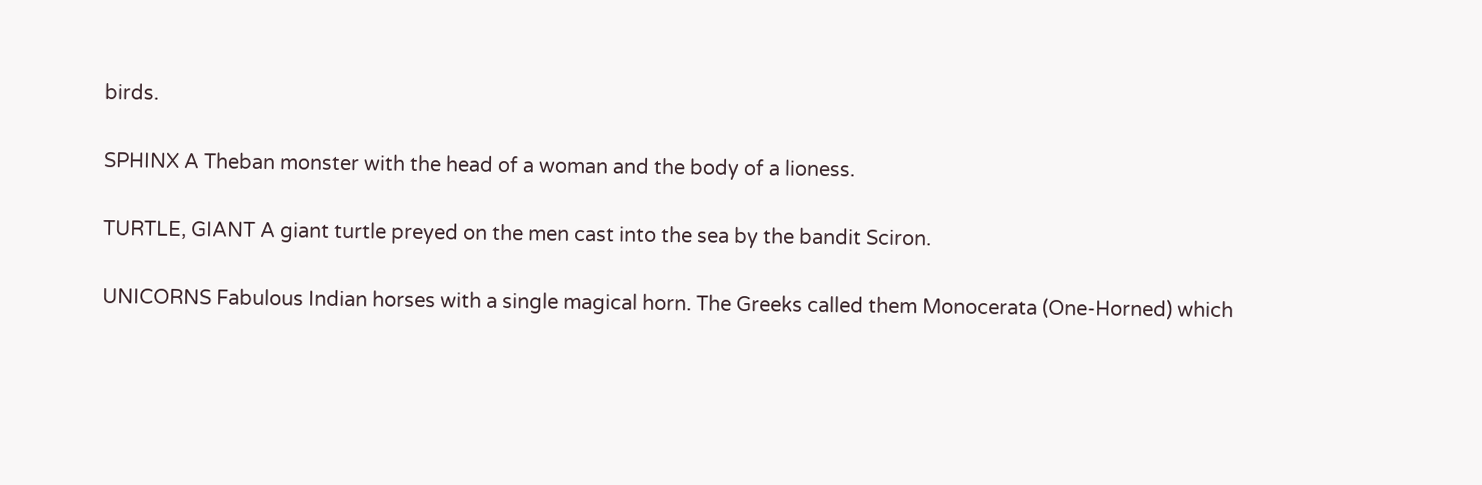birds.

SPHINX A Theban monster with the head of a woman and the body of a lioness.

TURTLE, GIANT A giant turtle preyed on the men cast into the sea by the bandit Sciron.

UNICORNS Fabulous Indian horses with a single magical horn. The Greeks called them Monocerata (One-Horned) which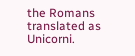the Romans translated as Unicorni.